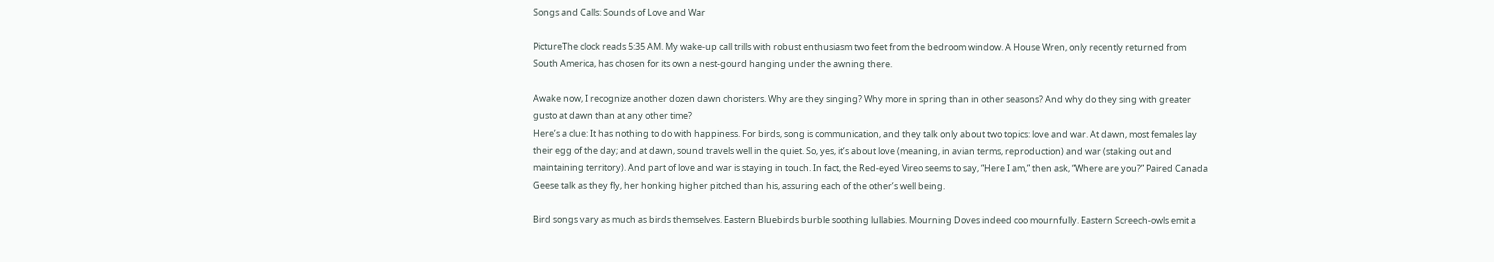Songs and Calls: Sounds of Love and War

PictureThe clock reads 5:35 AM. My wake-up call trills with robust enthusiasm two feet from the bedroom window. A House Wren, only recently returned from South America, has chosen for its own a nest-gourd hanging under the awning there.

Awake now, I recognize another dozen dawn choristers. Why are they singing? Why more in spring than in other seasons? And why do they sing with greater gusto at dawn than at any other time?
Here’s a clue: It has nothing to do with happiness. For birds, song is communication, and they talk only about two topics: love and war. At dawn, most females lay their egg of the day; and at dawn, sound travels well in the quiet. So, yes, it’s about love (meaning, in avian terms, reproduction) and war (staking out and maintaining territory). And part of love and war is staying in touch. In fact, the Red-eyed Vireo seems to say, “Here I am,” then ask, “Where are you?” Paired Canada Geese talk as they fly, her honking higher pitched than his, assuring each of the other’s well being.

Bird songs vary as much as birds themselves. Eastern Bluebirds burble soothing lullabies. Mourning Doves indeed coo mournfully. Eastern Screech-owls emit a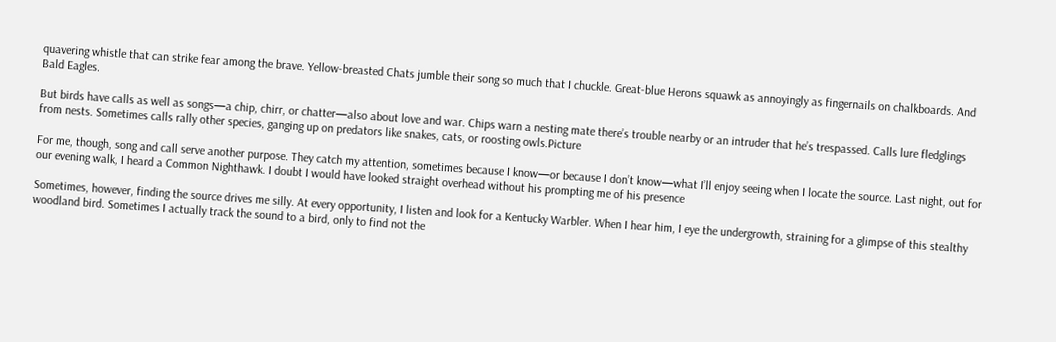quavering whistle that can strike fear among the brave. Yellow-breasted Chats jumble their song so much that I chuckle. Great-blue Herons squawk as annoyingly as fingernails on chalkboards. And Bald Eagles.

But birds have calls as well as songs—a chip, chirr, or chatter—also about love and war. Chips warn a nesting mate there’s trouble nearby or an intruder that he’s trespassed. Calls lure fledglings from nests. Sometimes calls rally other species, ganging up on predators like snakes, cats, or roosting owls.Picture

For me, though, song and call serve another purpose. They catch my attention, sometimes because I know—or because I don’t know—what I’ll enjoy seeing when I locate the source. Last night, out for our evening walk, I heard a Common Nighthawk. I doubt I would have looked straight overhead without his prompting me of his presence

Sometimes, however, finding the source drives me silly. At every opportunity, I listen and look for a Kentucky Warbler. When I hear him, I eye the undergrowth, straining for a glimpse of this stealthy woodland bird. Sometimes I actually track the sound to a bird, only to find not the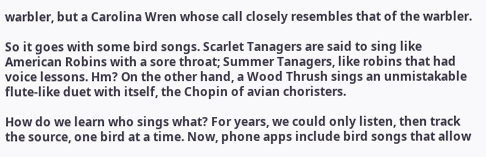warbler, but a Carolina Wren whose call closely resembles that of the warbler.

So it goes with some bird songs. Scarlet Tanagers are said to sing like American Robins with a sore throat; Summer Tanagers, like robins that had voice lessons. Hm? On the other hand, a Wood Thrush sings an unmistakable flute-like duet with itself, the Chopin of avian choristers.

How do we learn who sings what? For years, we could only listen, then track the source, one bird at a time. Now, phone apps include bird songs that allow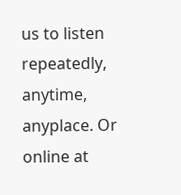us to listen repeatedly, anytime, anyplace. Or online at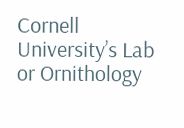Cornell University’s Lab or Ornithology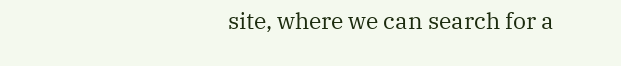site, where we can search for a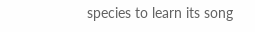species to learn its song